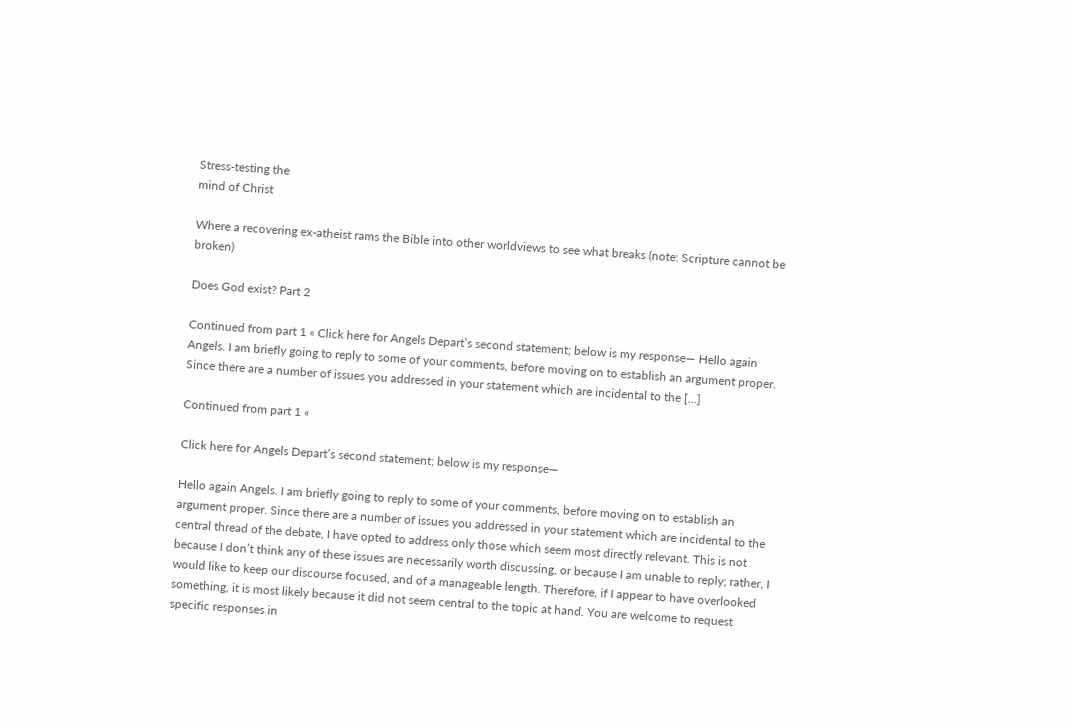Stress-testing the
mind of Christ

Where a recovering ex-atheist rams the Bible into other worldviews to see what breaks (note: Scripture cannot be broken)

Does God exist? Part 2

Continued from part 1 « Click here for Angels Depart’s second statement; below is my response— Hello again Angels. I am briefly going to reply to some of your comments, before moving on to establish an argument proper. Since there are a number of issues you addressed in your statement which are incidental to the […]

Continued from part 1 «

Click here for Angels Depart’s second statement; below is my response—

Hello again Angels. I am briefly going to reply to some of your comments, before moving on to establish an argument proper. Since there are a number of issues you addressed in your statement which are incidental to the central thread of the debate, I have opted to address only those which seem most directly relevant. This is not because I don’t think any of these issues are necessarily worth discussing, or because I am unable to reply; rather, I would like to keep our discourse focused, and of a manageable length. Therefore, if I appear to have overlooked something, it is most likely because it did not seem central to the topic at hand. You are welcome to request specific responses in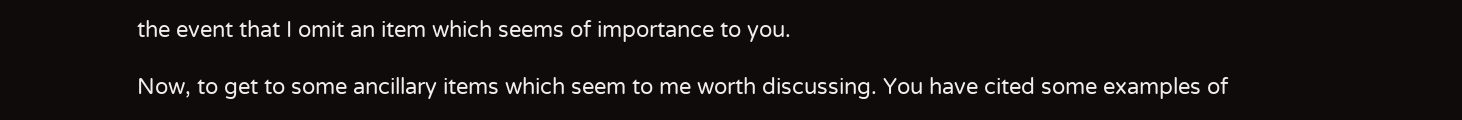the event that I omit an item which seems of importance to you.

Now, to get to some ancillary items which seem to me worth discussing. You have cited some examples of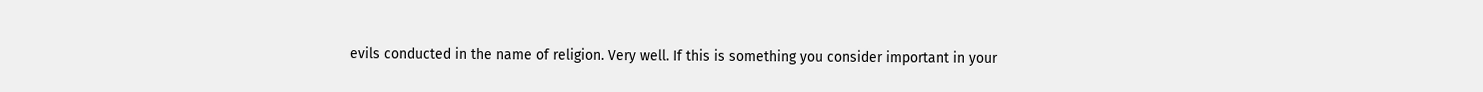evils conducted in the name of religion. Very well. If this is something you consider important in your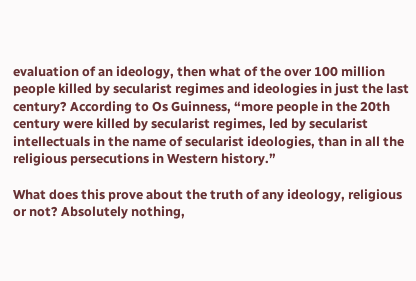evaluation of an ideology, then what of the over 100 million people killed by secularist regimes and ideologies in just the last century? According to Os Guinness, “more people in the 20th century were killed by secularist regimes, led by secularist intellectuals in the name of secularist ideologies, than in all the religious persecutions in Western history.”

What does this prove about the truth of any ideology, religious or not? Absolutely nothing,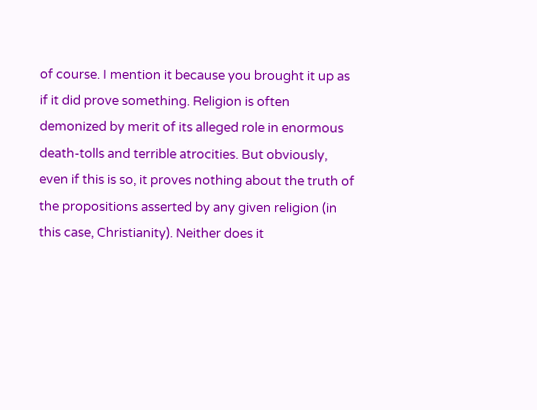of course. I mention it because you brought it up as if it did prove something. Religion is often demonized by merit of its alleged role in enormous death-tolls and terrible atrocities. But obviously, even if this is so, it proves nothing about the truth of the propositions asserted by any given religion (in this case, Christianity). Neither does it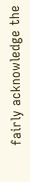fairly acknowledge the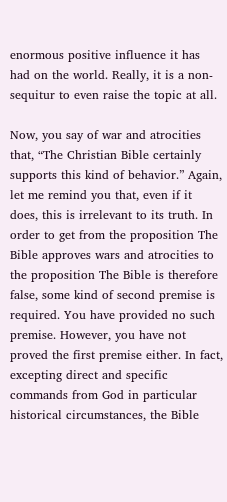enormous positive influence it has had on the world. Really, it is a non-sequitur to even raise the topic at all.

Now, you say of war and atrocities that, “The Christian Bible certainly supports this kind of behavior.” Again, let me remind you that, even if it does, this is irrelevant to its truth. In order to get from the proposition The Bible approves wars and atrocities to the proposition The Bible is therefore false, some kind of second premise is required. You have provided no such premise. However, you have not proved the first premise either. In fact, excepting direct and specific commands from God in particular historical circumstances, the Bible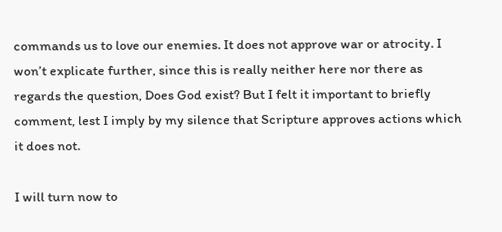commands us to love our enemies. It does not approve war or atrocity. I won’t explicate further, since this is really neither here nor there as regards the question, Does God exist? But I felt it important to briefly comment, lest I imply by my silence that Scripture approves actions which it does not.

I will turn now to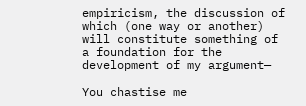empiricism, the discussion of which (one way or another) will constitute something of a foundation for the development of my argument—

You chastise me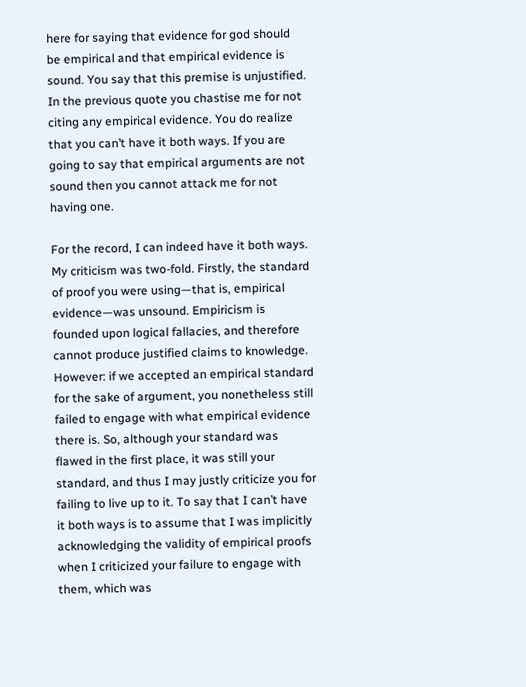here for saying that evidence for god should be empirical and that empirical evidence is sound. You say that this premise is unjustified. In the previous quote you chastise me for not citing any empirical evidence. You do realize that you can’t have it both ways. If you are going to say that empirical arguments are not sound then you cannot attack me for not having one.

For the record, I can indeed have it both ways. My criticism was two-fold. Firstly, the standard of proof you were using—that is, empirical evidence—was unsound. Empiricism is founded upon logical fallacies, and therefore cannot produce justified claims to knowledge. However: if we accepted an empirical standard for the sake of argument, you nonetheless still failed to engage with what empirical evidence there is. So, although your standard was flawed in the first place, it was still your standard, and thus I may justly criticize you for failing to live up to it. To say that I can’t have it both ways is to assume that I was implicitly acknowledging the validity of empirical proofs when I criticized your failure to engage with them, which was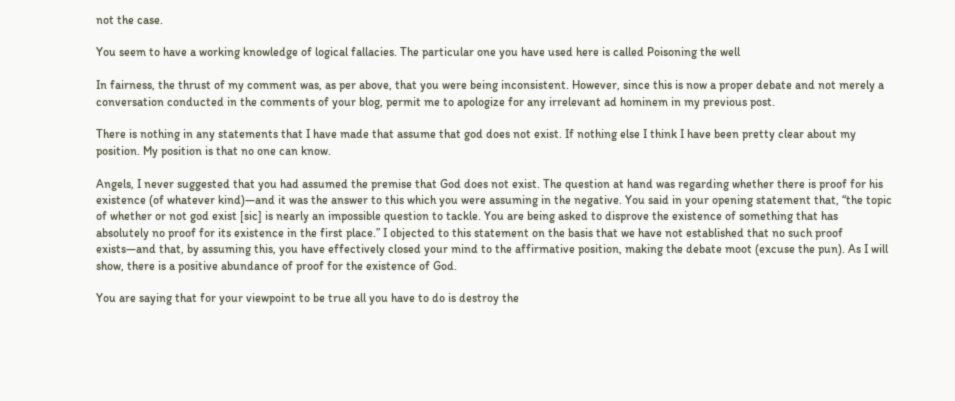not the case.

You seem to have a working knowledge of logical fallacies. The particular one you have used here is called Poisoning the well

In fairness, the thrust of my comment was, as per above, that you were being inconsistent. However, since this is now a proper debate and not merely a conversation conducted in the comments of your blog, permit me to apologize for any irrelevant ad hominem in my previous post.

There is nothing in any statements that I have made that assume that god does not exist. If nothing else I think I have been pretty clear about my position. My position is that no one can know.

Angels, I never suggested that you had assumed the premise that God does not exist. The question at hand was regarding whether there is proof for his existence (of whatever kind)—and it was the answer to this which you were assuming in the negative. You said in your opening statement that, “the topic of whether or not god exist [sic] is nearly an impossible question to tackle. You are being asked to disprove the existence of something that has absolutely no proof for its existence in the first place.” I objected to this statement on the basis that we have not established that no such proof exists—and that, by assuming this, you have effectively closed your mind to the affirmative position, making the debate moot (excuse the pun). As I will show, there is a positive abundance of proof for the existence of God.

You are saying that for your viewpoint to be true all you have to do is destroy the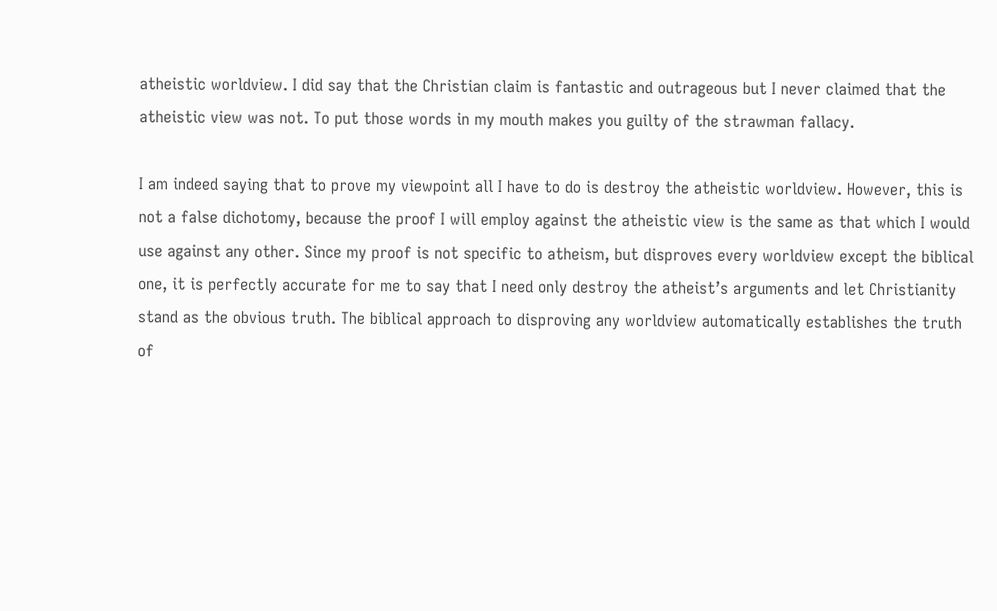atheistic worldview. I did say that the Christian claim is fantastic and outrageous but I never claimed that the atheistic view was not. To put those words in my mouth makes you guilty of the strawman fallacy.

I am indeed saying that to prove my viewpoint all I have to do is destroy the atheistic worldview. However, this is not a false dichotomy, because the proof I will employ against the atheistic view is the same as that which I would use against any other. Since my proof is not specific to atheism, but disproves every worldview except the biblical one, it is perfectly accurate for me to say that I need only destroy the atheist’s arguments and let Christianity stand as the obvious truth. The biblical approach to disproving any worldview automatically establishes the truth of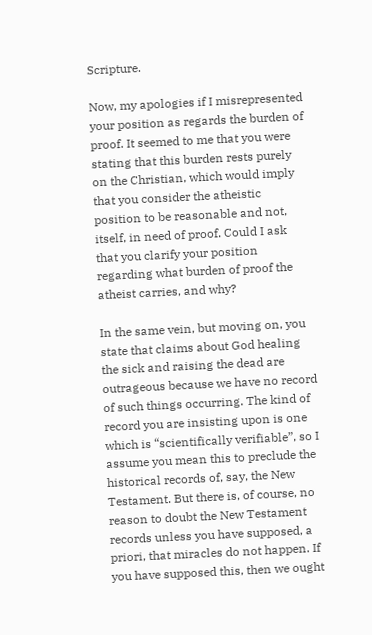Scripture.

Now, my apologies if I misrepresented your position as regards the burden of proof. It seemed to me that you were stating that this burden rests purely on the Christian, which would imply that you consider the atheistic position to be reasonable and not, itself, in need of proof. Could I ask that you clarify your position regarding what burden of proof the atheist carries, and why?

In the same vein, but moving on, you state that claims about God healing the sick and raising the dead are outrageous because we have no record of such things occurring. The kind of record you are insisting upon is one which is “scientifically verifiable”, so I assume you mean this to preclude the historical records of, say, the New Testament. But there is, of course, no reason to doubt the New Testament records unless you have supposed, a priori, that miracles do not happen. If you have supposed this, then we ought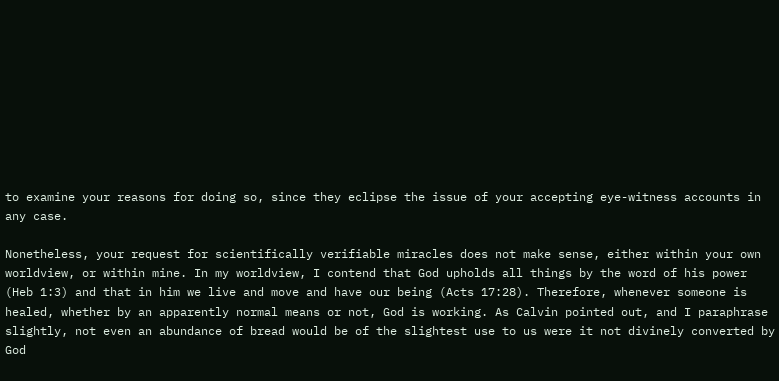to examine your reasons for doing so, since they eclipse the issue of your accepting eye-witness accounts in any case.

Nonetheless, your request for scientifically verifiable miracles does not make sense, either within your own worldview, or within mine. In my worldview, I contend that God upholds all things by the word of his power (Heb 1:3) and that in him we live and move and have our being (Acts 17:28). Therefore, whenever someone is healed, whether by an apparently normal means or not, God is working. As Calvin pointed out, and I paraphrase slightly, not even an abundance of bread would be of the slightest use to us were it not divinely converted by God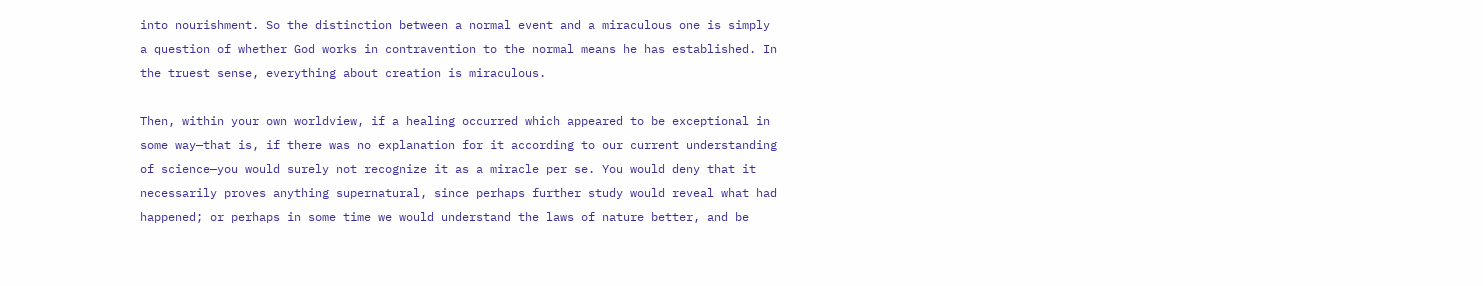into nourishment. So the distinction between a normal event and a miraculous one is simply a question of whether God works in contravention to the normal means he has established. In the truest sense, everything about creation is miraculous.

Then, within your own worldview, if a healing occurred which appeared to be exceptional in some way—that is, if there was no explanation for it according to our current understanding of science—you would surely not recognize it as a miracle per se. You would deny that it necessarily proves anything supernatural, since perhaps further study would reveal what had happened; or perhaps in some time we would understand the laws of nature better, and be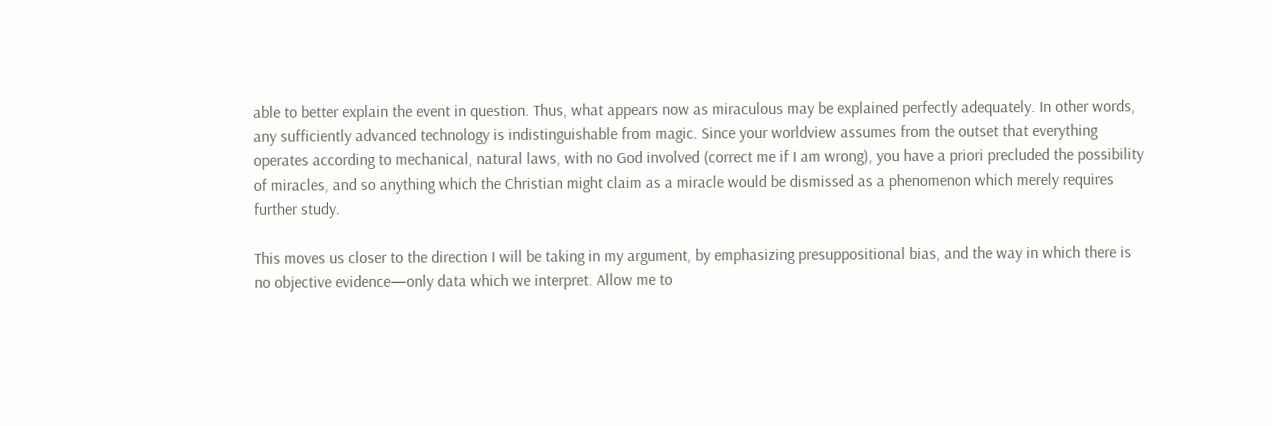able to better explain the event in question. Thus, what appears now as miraculous may be explained perfectly adequately. In other words, any sufficiently advanced technology is indistinguishable from magic. Since your worldview assumes from the outset that everything operates according to mechanical, natural laws, with no God involved (correct me if I am wrong), you have a priori precluded the possibility of miracles, and so anything which the Christian might claim as a miracle would be dismissed as a phenomenon which merely requires further study.

This moves us closer to the direction I will be taking in my argument, by emphasizing presuppositional bias, and the way in which there is no objective evidence—only data which we interpret. Allow me to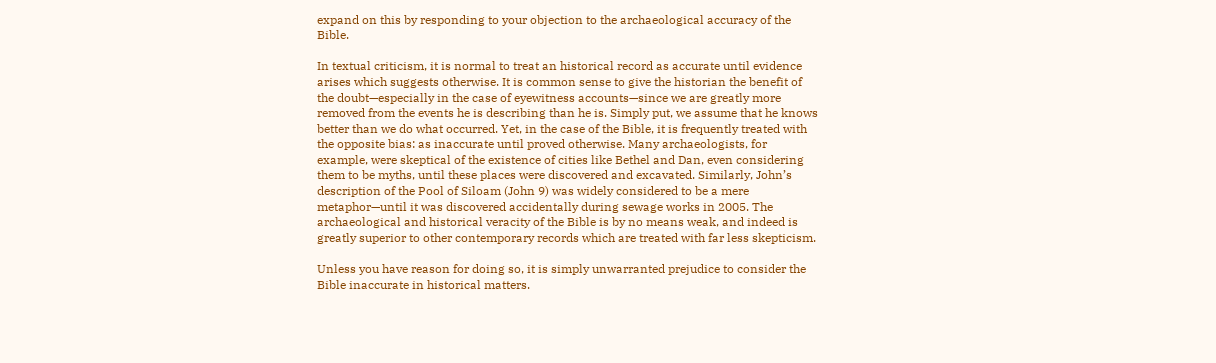expand on this by responding to your objection to the archaeological accuracy of the Bible.

In textual criticism, it is normal to treat an historical record as accurate until evidence arises which suggests otherwise. It is common sense to give the historian the benefit of the doubt—especially in the case of eyewitness accounts—since we are greatly more removed from the events he is describing than he is. Simply put, we assume that he knows better than we do what occurred. Yet, in the case of the Bible, it is frequently treated with the opposite bias: as inaccurate until proved otherwise. Many archaeologists, for example, were skeptical of the existence of cities like Bethel and Dan, even considering them to be myths, until these places were discovered and excavated. Similarly, John’s description of the Pool of Siloam (John 9) was widely considered to be a mere metaphor—until it was discovered accidentally during sewage works in 2005. The archaeological and historical veracity of the Bible is by no means weak, and indeed is greatly superior to other contemporary records which are treated with far less skepticism.

Unless you have reason for doing so, it is simply unwarranted prejudice to consider the Bible inaccurate in historical matters.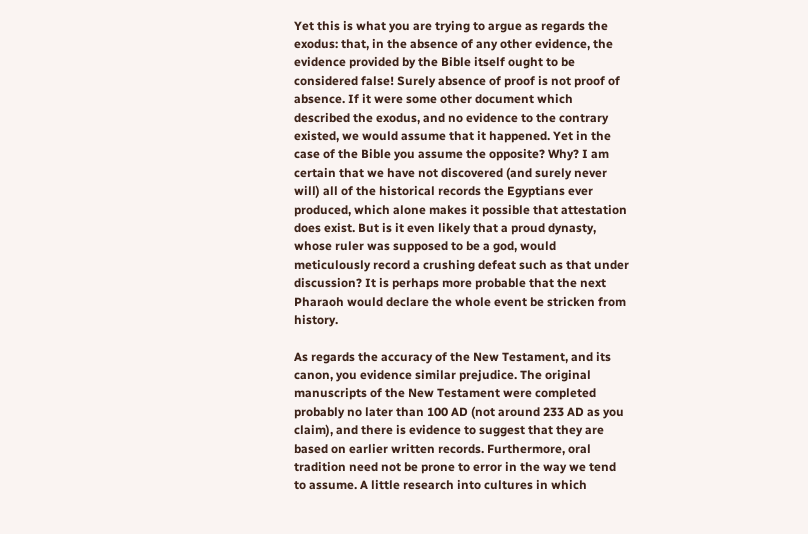Yet this is what you are trying to argue as regards the exodus: that, in the absence of any other evidence, the evidence provided by the Bible itself ought to be considered false! Surely absence of proof is not proof of absence. If it were some other document which described the exodus, and no evidence to the contrary existed, we would assume that it happened. Yet in the case of the Bible you assume the opposite? Why? I am certain that we have not discovered (and surely never will) all of the historical records the Egyptians ever produced, which alone makes it possible that attestation does exist. But is it even likely that a proud dynasty, whose ruler was supposed to be a god, would meticulously record a crushing defeat such as that under discussion? It is perhaps more probable that the next Pharaoh would declare the whole event be stricken from history.

As regards the accuracy of the New Testament, and its canon, you evidence similar prejudice. The original manuscripts of the New Testament were completed probably no later than 100 AD (not around 233 AD as you claim), and there is evidence to suggest that they are based on earlier written records. Furthermore, oral tradition need not be prone to error in the way we tend to assume. A little research into cultures in which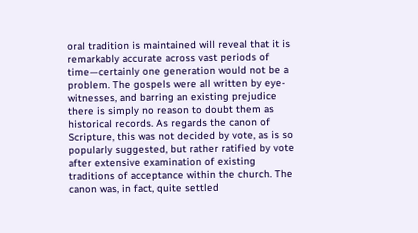oral tradition is maintained will reveal that it is remarkably accurate across vast periods of time—certainly one generation would not be a problem. The gospels were all written by eye-witnesses, and barring an existing prejudice there is simply no reason to doubt them as historical records. As regards the canon of Scripture, this was not decided by vote, as is so popularly suggested, but rather ratified by vote after extensive examination of existing traditions of acceptance within the church. The canon was, in fact, quite settled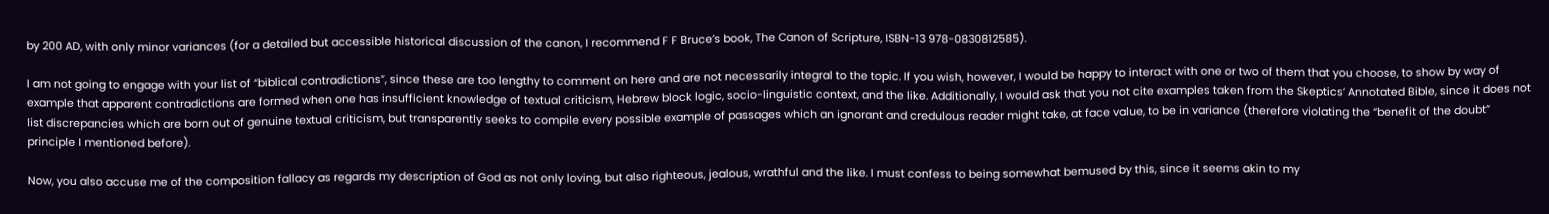by 200 AD, with only minor variances (for a detailed but accessible historical discussion of the canon, I recommend F F Bruce’s book, The Canon of Scripture, ISBN-13 978-0830812585).

I am not going to engage with your list of “biblical contradictions”, since these are too lengthy to comment on here and are not necessarily integral to the topic. If you wish, however, I would be happy to interact with one or two of them that you choose, to show by way of example that apparent contradictions are formed when one has insufficient knowledge of textual criticism, Hebrew block logic, socio-linguistic context, and the like. Additionally, I would ask that you not cite examples taken from the Skeptics’ Annotated Bible, since it does not list discrepancies which are born out of genuine textual criticism, but transparently seeks to compile every possible example of passages which an ignorant and credulous reader might take, at face value, to be in variance (therefore violating the “benefit of the doubt” principle I mentioned before).

Now, you also accuse me of the composition fallacy as regards my description of God as not only loving, but also righteous, jealous, wrathful and the like. I must confess to being somewhat bemused by this, since it seems akin to my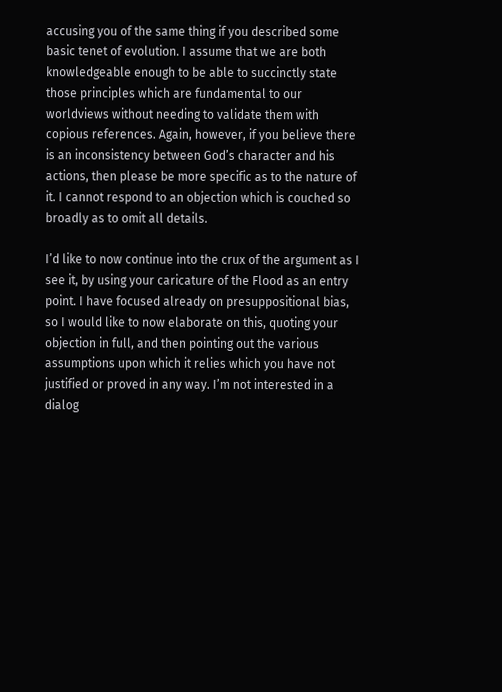accusing you of the same thing if you described some basic tenet of evolution. I assume that we are both knowledgeable enough to be able to succinctly state those principles which are fundamental to our worldviews without needing to validate them with copious references. Again, however, if you believe there is an inconsistency between God’s character and his actions, then please be more specific as to the nature of it. I cannot respond to an objection which is couched so broadly as to omit all details.

I’d like to now continue into the crux of the argument as I see it, by using your caricature of the Flood as an entry point. I have focused already on presuppositional bias, so I would like to now elaborate on this, quoting your objection in full, and then pointing out the various assumptions upon which it relies which you have not justified or proved in any way. I’m not interested in a dialog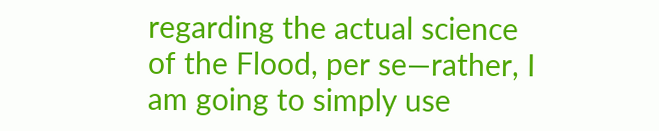regarding the actual science of the Flood, per se—rather, I am going to simply use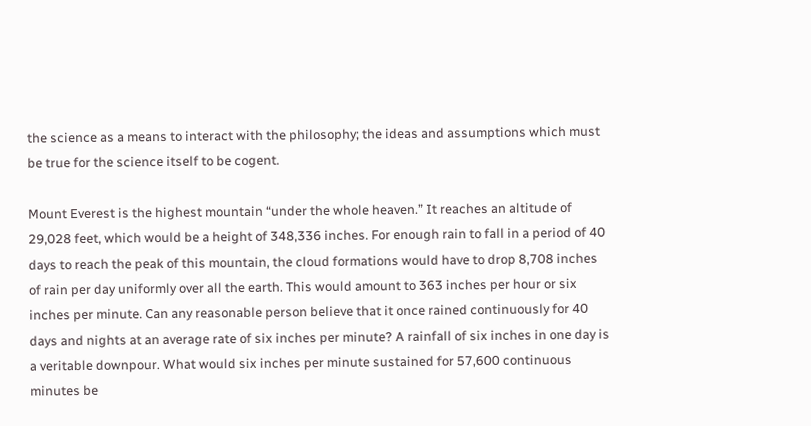the science as a means to interact with the philosophy; the ideas and assumptions which must be true for the science itself to be cogent.

Mount Everest is the highest mountain “under the whole heaven.” It reaches an altitude of 29,028 feet, which would be a height of 348,336 inches. For enough rain to fall in a period of 40 days to reach the peak of this mountain, the cloud formations would have to drop 8,708 inches of rain per day uniformly over all the earth. This would amount to 363 inches per hour or six inches per minute. Can any reasonable person believe that it once rained continuously for 40 days and nights at an average rate of six inches per minute? A rainfall of six inches in one day is a veritable downpour. What would six inches per minute sustained for 57,600 continuous minutes be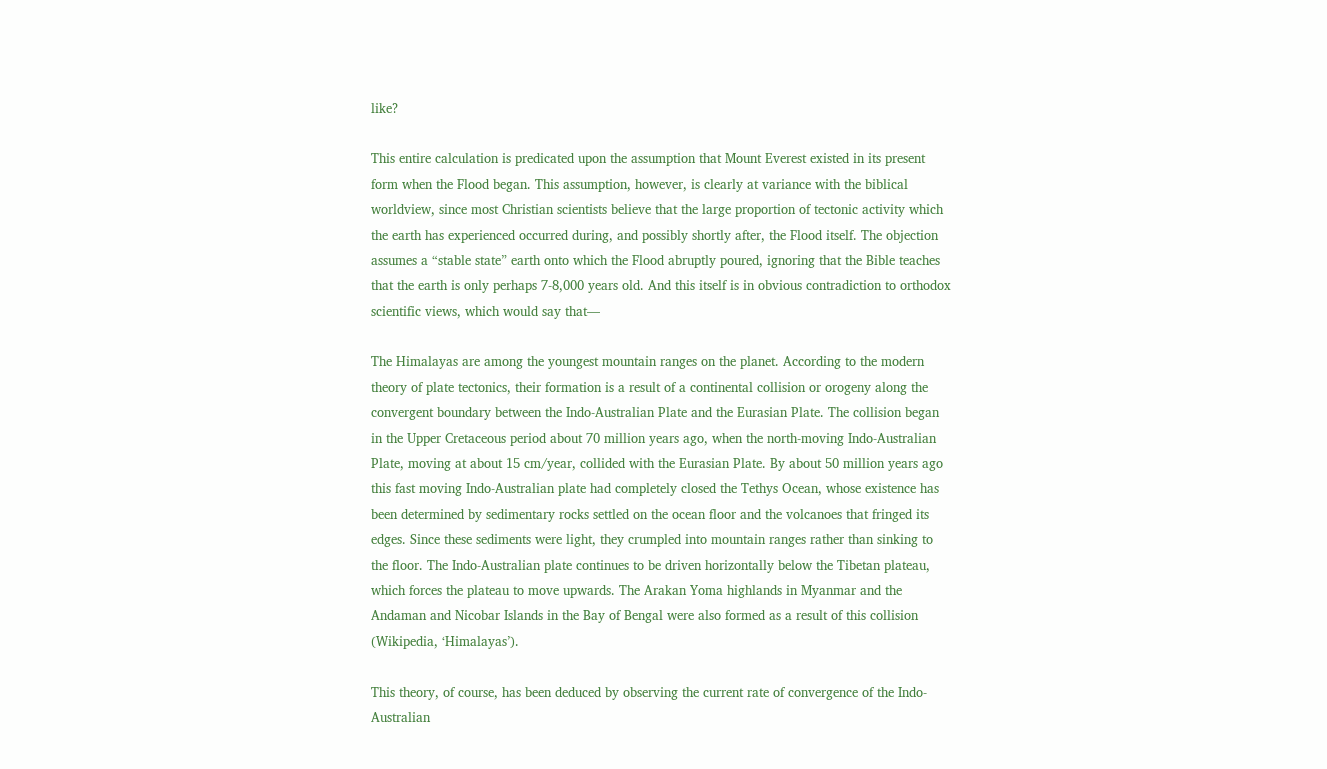like?

This entire calculation is predicated upon the assumption that Mount Everest existed in its present form when the Flood began. This assumption, however, is clearly at variance with the biblical worldview, since most Christian scientists believe that the large proportion of tectonic activity which the earth has experienced occurred during, and possibly shortly after, the Flood itself. The objection assumes a “stable state” earth onto which the Flood abruptly poured, ignoring that the Bible teaches that the earth is only perhaps 7-8,000 years old. And this itself is in obvious contradiction to orthodox scientific views, which would say that—

The Himalayas are among the youngest mountain ranges on the planet. According to the modern theory of plate tectonics, their formation is a result of a continental collision or orogeny along the convergent boundary between the Indo-Australian Plate and the Eurasian Plate. The collision began in the Upper Cretaceous period about 70 million years ago, when the north-moving Indo-Australian Plate, moving at about 15 cm/year, collided with the Eurasian Plate. By about 50 million years ago this fast moving Indo-Australian plate had completely closed the Tethys Ocean, whose existence has been determined by sedimentary rocks settled on the ocean floor and the volcanoes that fringed its edges. Since these sediments were light, they crumpled into mountain ranges rather than sinking to the floor. The Indo-Australian plate continues to be driven horizontally below the Tibetan plateau, which forces the plateau to move upwards. The Arakan Yoma highlands in Myanmar and the Andaman and Nicobar Islands in the Bay of Bengal were also formed as a result of this collision (Wikipedia, ‘Himalayas’).

This theory, of course, has been deduced by observing the current rate of convergence of the Indo-Australian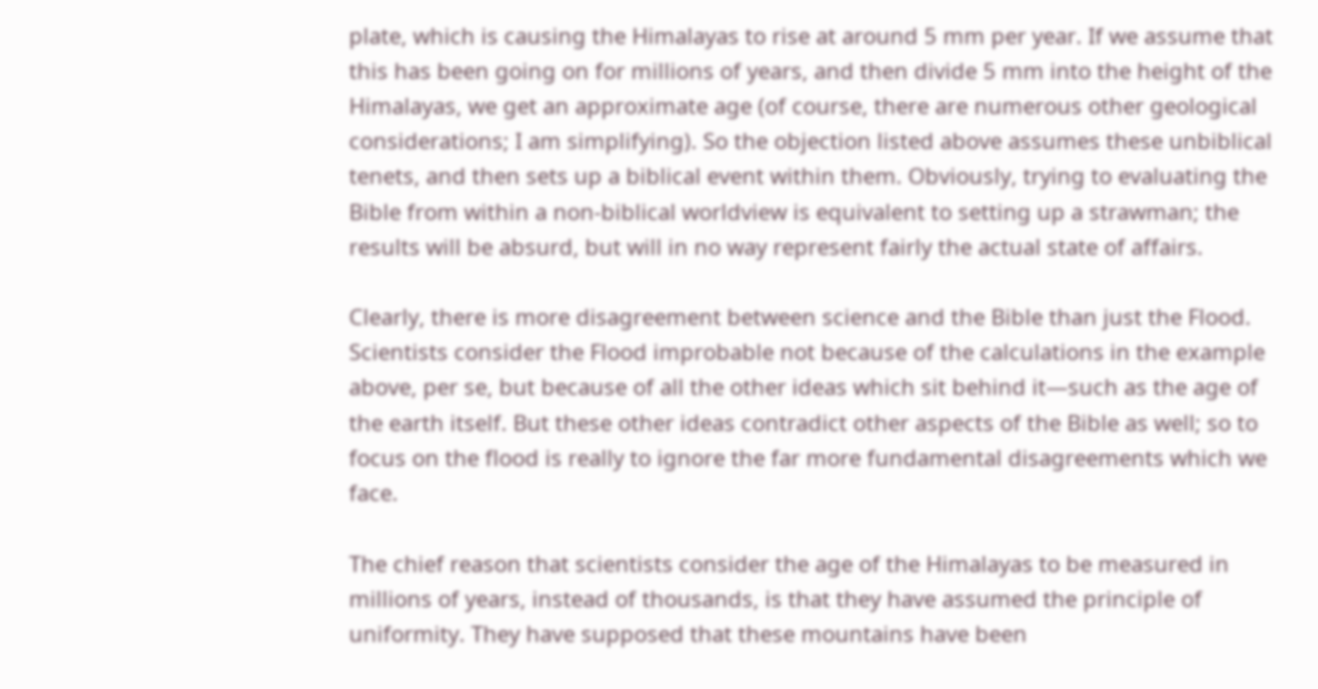plate, which is causing the Himalayas to rise at around 5 mm per year. If we assume that this has been going on for millions of years, and then divide 5 mm into the height of the Himalayas, we get an approximate age (of course, there are numerous other geological considerations; I am simplifying). So the objection listed above assumes these unbiblical tenets, and then sets up a biblical event within them. Obviously, trying to evaluating the Bible from within a non-biblical worldview is equivalent to setting up a strawman; the results will be absurd, but will in no way represent fairly the actual state of affairs.

Clearly, there is more disagreement between science and the Bible than just the Flood. Scientists consider the Flood improbable not because of the calculations in the example above, per se, but because of all the other ideas which sit behind it—such as the age of the earth itself. But these other ideas contradict other aspects of the Bible as well; so to focus on the flood is really to ignore the far more fundamental disagreements which we face.

The chief reason that scientists consider the age of the Himalayas to be measured in millions of years, instead of thousands, is that they have assumed the principle of uniformity. They have supposed that these mountains have been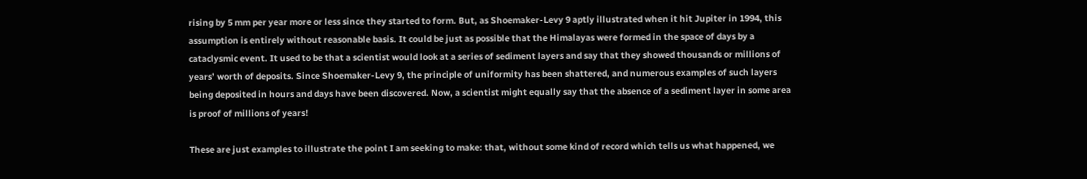rising by 5 mm per year more or less since they started to form. But, as Shoemaker-Levy 9 aptly illustrated when it hit Jupiter in 1994, this assumption is entirely without reasonable basis. It could be just as possible that the Himalayas were formed in the space of days by a cataclysmic event. It used to be that a scientist would look at a series of sediment layers and say that they showed thousands or millions of years’ worth of deposits. Since Shoemaker-Levy 9, the principle of uniformity has been shattered, and numerous examples of such layers being deposited in hours and days have been discovered. Now, a scientist might equally say that the absence of a sediment layer in some area is proof of millions of years!

These are just examples to illustrate the point I am seeking to make: that, without some kind of record which tells us what happened, we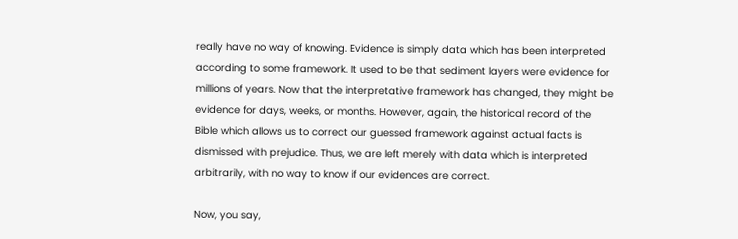really have no way of knowing. Evidence is simply data which has been interpreted according to some framework. It used to be that sediment layers were evidence for millions of years. Now that the interpretative framework has changed, they might be evidence for days, weeks, or months. However, again, the historical record of the Bible which allows us to correct our guessed framework against actual facts is dismissed with prejudice. Thus, we are left merely with data which is interpreted arbitrarily, with no way to know if our evidences are correct.

Now, you say,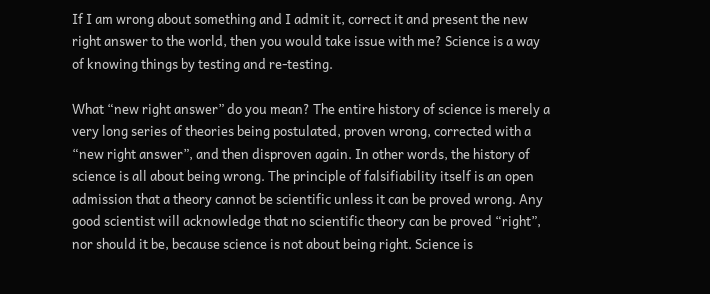If I am wrong about something and I admit it, correct it and present the new right answer to the world, then you would take issue with me? Science is a way of knowing things by testing and re-testing.

What “new right answer” do you mean? The entire history of science is merely a very long series of theories being postulated, proven wrong, corrected with a “new right answer”, and then disproven again. In other words, the history of science is all about being wrong. The principle of falsifiability itself is an open admission that a theory cannot be scientific unless it can be proved wrong. Any good scientist will acknowledge that no scientific theory can be proved “right”, nor should it be, because science is not about being right. Science is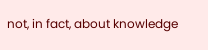not, in fact, about knowledge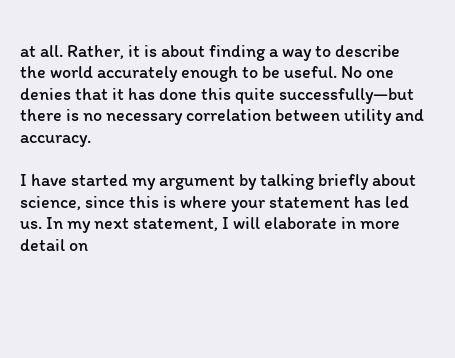at all. Rather, it is about finding a way to describe the world accurately enough to be useful. No one denies that it has done this quite successfully—but there is no necessary correlation between utility and accuracy.

I have started my argument by talking briefly about science, since this is where your statement has led us. In my next statement, I will elaborate in more detail on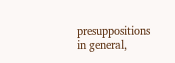presuppositions in general,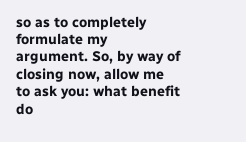so as to completely formulate my argument. So, by way of closing now, allow me to ask you: what benefit do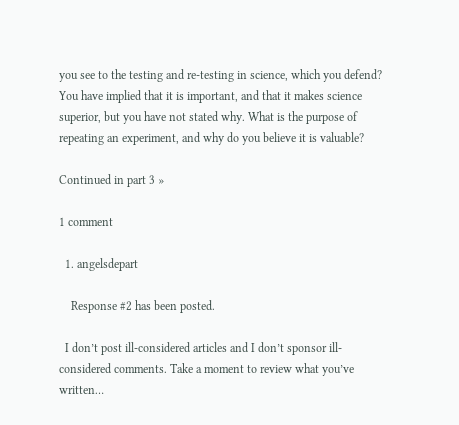you see to the testing and re-testing in science, which you defend? You have implied that it is important, and that it makes science superior, but you have not stated why. What is the purpose of repeating an experiment, and why do you believe it is valuable?

Continued in part 3 »

1 comment

  1. angelsdepart

    Response #2 has been posted.

  I don’t post ill-considered articles and I don’t sponsor ill-considered comments. Take a moment to review what you’ve written…